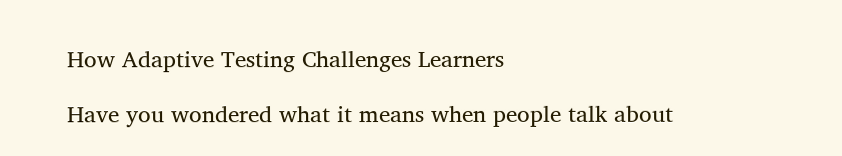How Adaptive Testing Challenges Learners

Have you wondered what it means when people talk about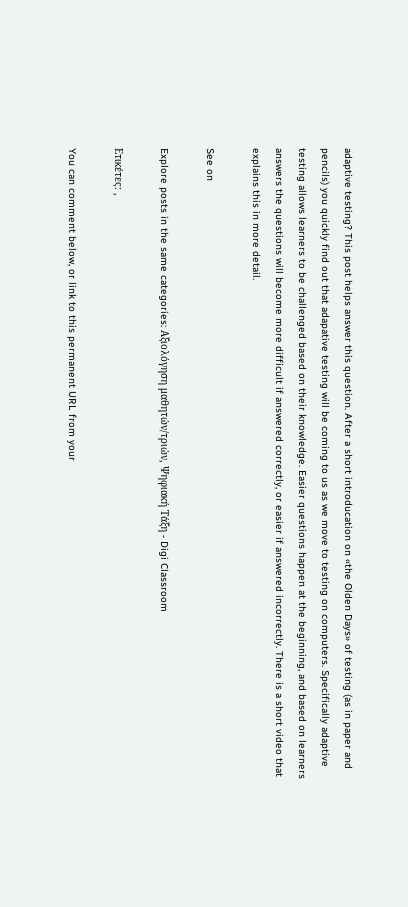adaptive testing? This post helps answer this question. After a short introducation on «the Olden Days» of testing (as in paper and pencils) you quickly find out that adapative testing will be coming to us as we move to testing on computers. Specifically adaptive testing allows learners to be challenged based on their knowledge. Easier questions happen at the beginning, and based on learners answers the questions will become more difficult if answered correctly, or easier if answered incorrectly. There is a short video that explains this in more detail.

See on

Explore posts in the same categories: Αξιολόγηση μαθητών/τριών, Ψηφιακή Τάξη - Digi Classroom

Ετικέτες: ,

You can comment below, or link to this permanent URL from your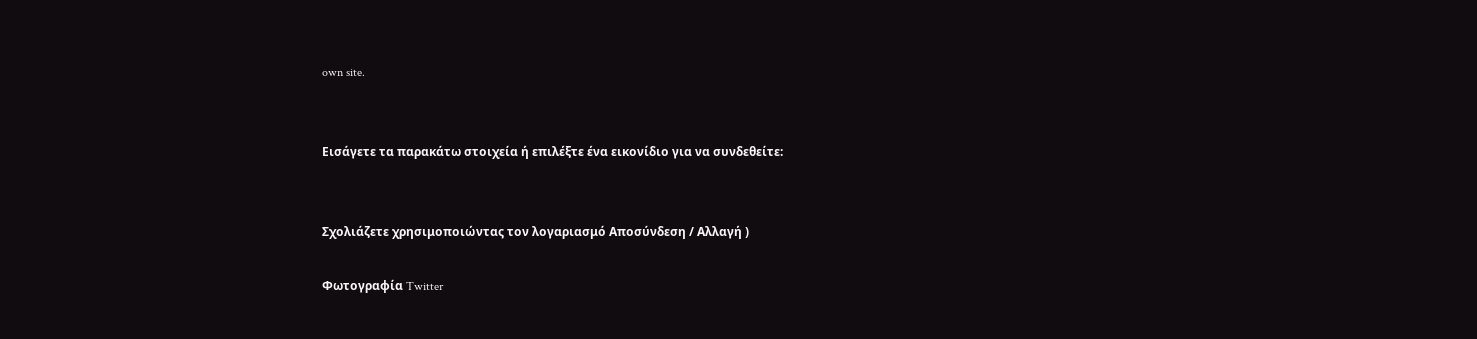own site.


Εισάγετε τα παρακάτω στοιχεία ή επιλέξτε ένα εικονίδιο για να συνδεθείτε:


Σχολιάζετε χρησιμοποιώντας τον λογαριασμό Αποσύνδεση / Αλλαγή )

Φωτογραφία Twitter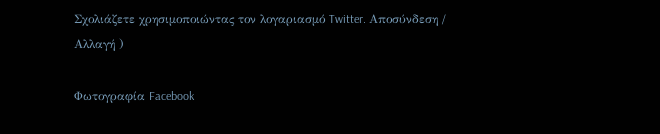Σχολιάζετε χρησιμοποιώντας τον λογαριασμό Twitter. Αποσύνδεση / Αλλαγή )

Φωτογραφία Facebook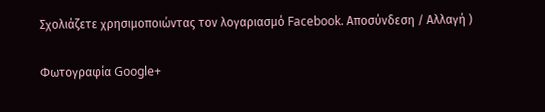Σχολιάζετε χρησιμοποιώντας τον λογαριασμό Facebook. Αποσύνδεση / Αλλαγή )

Φωτογραφία Google+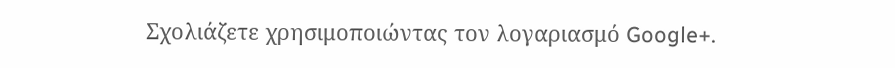Σχολιάζετε χρησιμοποιώντας τον λογαριασμό Google+.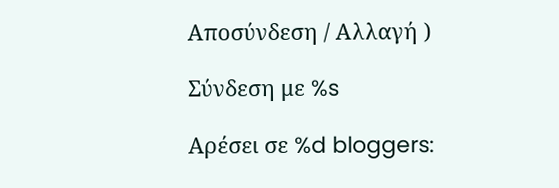Αποσύνδεση / Αλλαγή )

Σύνδεση με %s

Αρέσει σε %d bloggers: